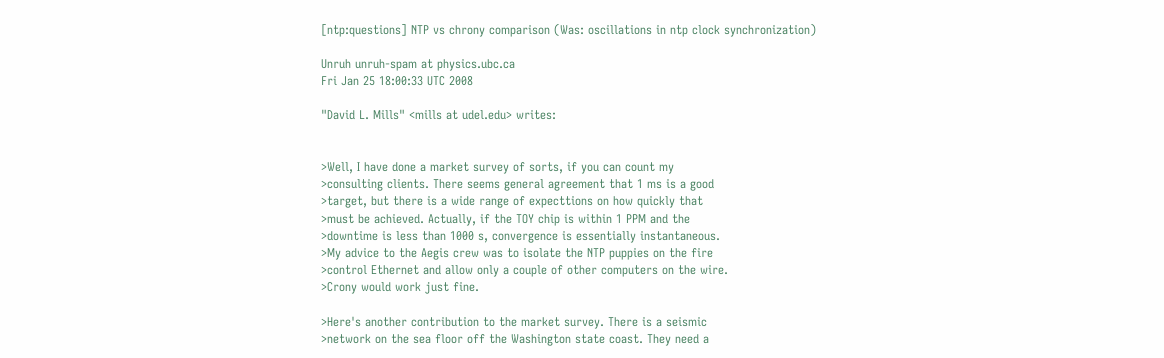[ntp:questions] NTP vs chrony comparison (Was: oscillations in ntp clock synchronization)

Unruh unruh-spam at physics.ubc.ca
Fri Jan 25 18:00:33 UTC 2008

"David L. Mills" <mills at udel.edu> writes:


>Well, I have done a market survey of sorts, if you can count my
>consulting clients. There seems general agreement that 1 ms is a good
>target, but there is a wide range of expecttions on how quickly that
>must be achieved. Actually, if the TOY chip is within 1 PPM and the
>downtime is less than 1000 s, convergence is essentially instantaneous.
>My advice to the Aegis crew was to isolate the NTP puppies on the fire
>control Ethernet and allow only a couple of other computers on the wire.
>Crony would work just fine.

>Here's another contribution to the market survey. There is a seismic
>network on the sea floor off the Washington state coast. They need a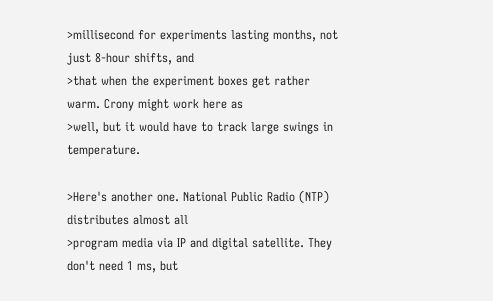>millisecond for experiments lasting months, not just 8-hour shifts, and
>that when the experiment boxes get rather warm. Crony might work here as
>well, but it would have to track large swings in temperature.

>Here's another one. National Public Radio (NTP) distributes almost all
>program media via IP and digital satellite. They don't need 1 ms, but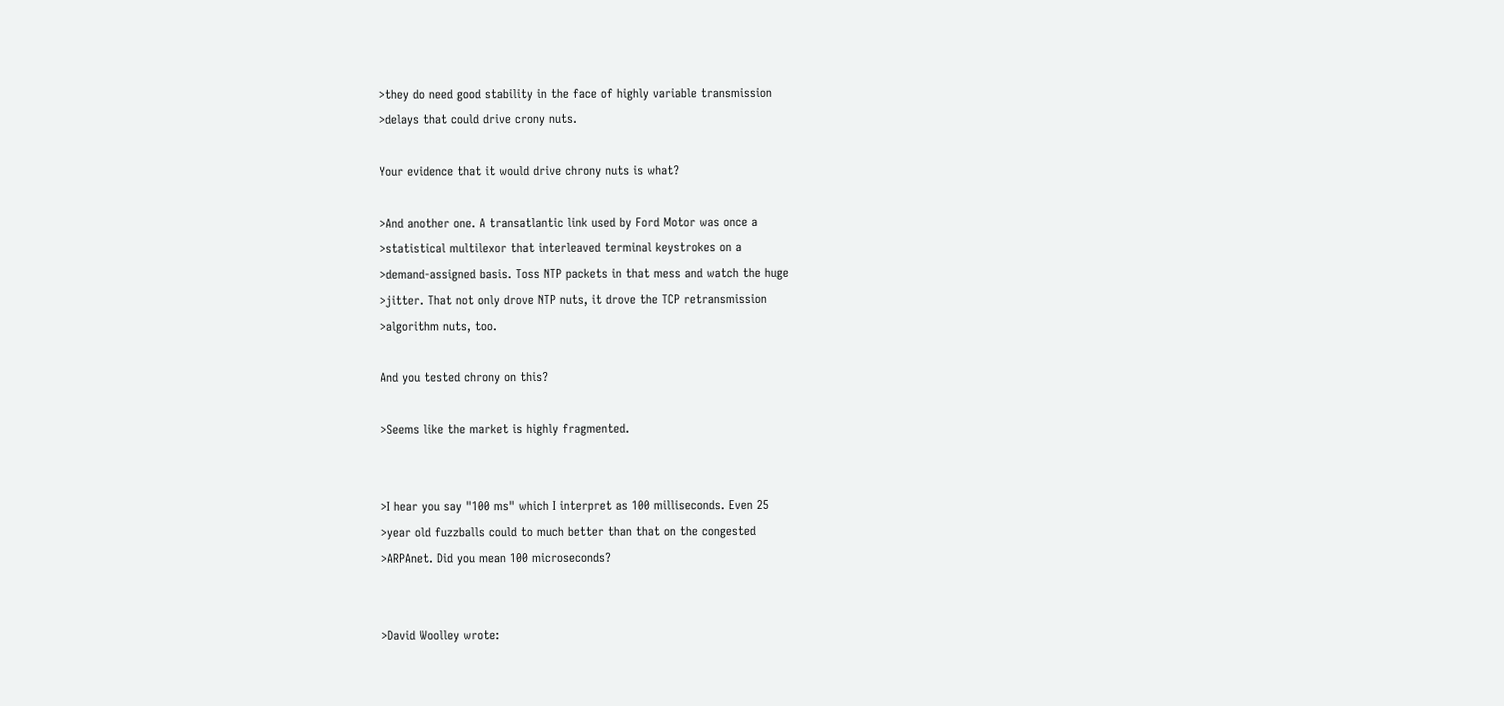>they do need good stability in the face of highly variable transmission
>delays that could drive crony nuts.

Your evidence that it would drive chrony nuts is what?

>And another one. A transatlantic link used by Ford Motor was once a
>statistical multilexor that interleaved terminal keystrokes on a
>demand-assigned basis. Toss NTP packets in that mess and watch the huge
>jitter. That not only drove NTP nuts, it drove the TCP retransmission
>algorithm nuts, too.

And you tested chrony on this?

>Seems like the market is highly fragmented.


>I hear you say "100 ms" which I interpret as 100 milliseconds. Even 25
>year old fuzzballs could to much better than that on the congested
>ARPAnet. Did you mean 100 microseconds?


>David Woolley wrote: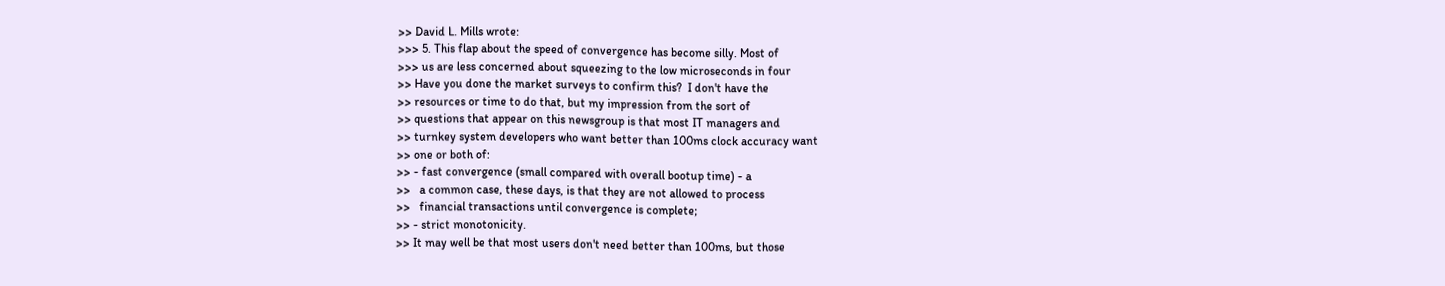>> David L. Mills wrote:
>>> 5. This flap about the speed of convergence has become silly. Most of
>>> us are less concerned about squeezing to the low microseconds in four
>> Have you done the market surveys to confirm this?  I don't have the
>> resources or time to do that, but my impression from the sort of
>> questions that appear on this newsgroup is that most IT managers and
>> turnkey system developers who want better than 100ms clock accuracy want
>> one or both of:
>> - fast convergence (small compared with overall bootup time) - a
>>   a common case, these days, is that they are not allowed to process
>>   financial transactions until convergence is complete;
>> - strict monotonicity.
>> It may well be that most users don't need better than 100ms, but those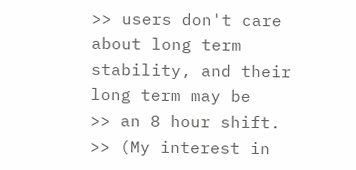>> users don't care about long term stability, and their long term may be
>> an 8 hour shift.
>> (My interest in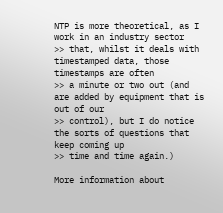NTP is more theoretical, as I work in an industry sector
>> that, whilst it deals with timestamped data, those timestamps are often
>> a minute or two out (and are added by equipment that is out of our
>> control), but I do notice the sorts of questions that keep coming up
>> time and time again.)

More information about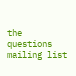the questions mailing list